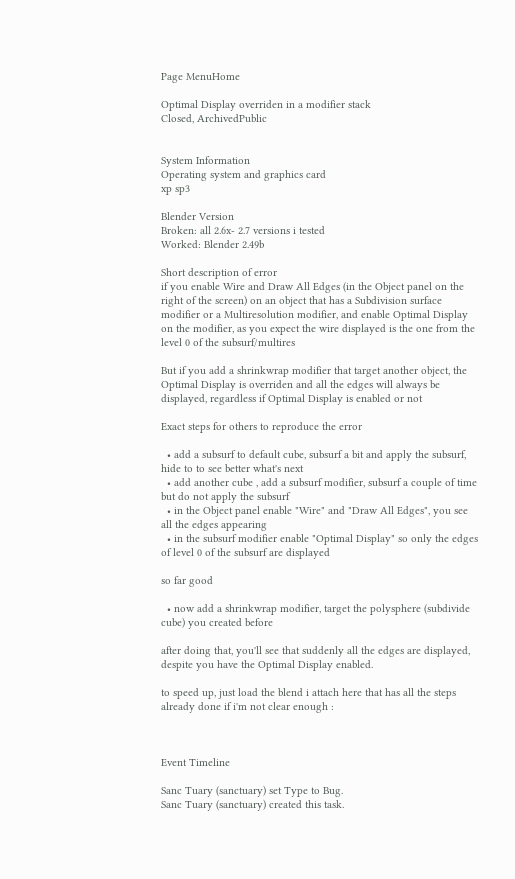Page MenuHome

Optimal Display overriden in a modifier stack
Closed, ArchivedPublic


System Information
Operating system and graphics card
xp sp3

Blender Version
Broken: all 2.6x- 2.7 versions i tested
Worked: Blender 2.49b

Short description of error
if you enable Wire and Draw All Edges (in the Object panel on the right of the screen) on an object that has a Subdivision surface modifier or a Multiresolution modifier, and enable Optimal Display on the modifier, as you expect the wire displayed is the one from the level 0 of the subsurf/multires

But if you add a shrinkwrap modifier that target another object, the Optimal Display is overriden and all the edges will always be displayed, regardless if Optimal Display is enabled or not

Exact steps for others to reproduce the error

  • add a subsurf to default cube, subsurf a bit and apply the subsurf, hide to to see better what's next
  • add another cube , add a subsurf modifier, subsurf a couple of time but do not apply the subsurf
  • in the Object panel enable "Wire" and "Draw All Edges", you see all the edges appearing
  • in the subsurf modifier enable "Optimal Display" so only the edges of level 0 of the subsurf are displayed

so far good

  • now add a shrinkwrap modifier, target the polysphere (subdivide cube) you created before

after doing that, you'll see that suddenly all the edges are displayed, despite you have the Optimal Display enabled.

to speed up, just load the blend i attach here that has all the steps already done if i'm not clear enough :



Event Timeline

Sanc Tuary (sanctuary) set Type to Bug.
Sanc Tuary (sanctuary) created this task.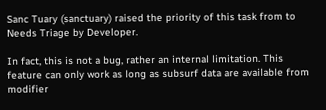Sanc Tuary (sanctuary) raised the priority of this task from to Needs Triage by Developer.

In fact, this is not a bug, rather an internal limitation. This feature can only work as long as subsurf data are available from modifier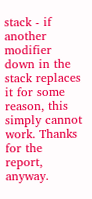stack - if another modifier down in the stack replaces it for some reason, this simply cannot work. Thanks for the report, anyway.